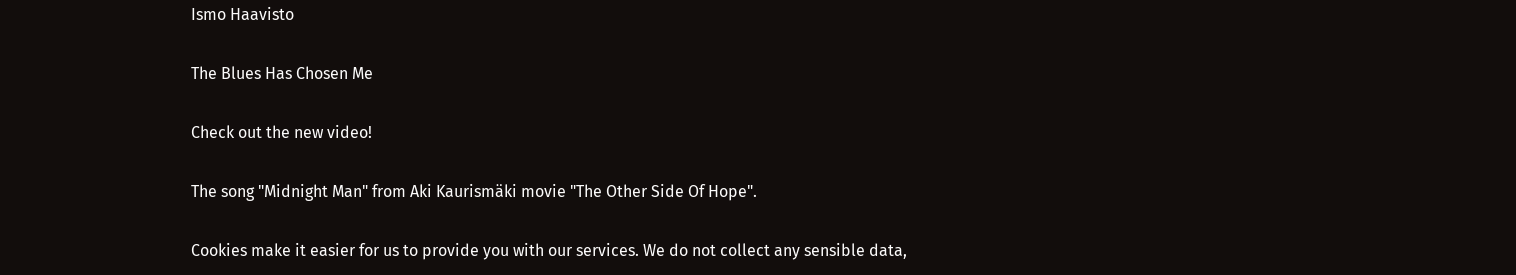Ismo Haavisto

The Blues Has Chosen Me

Check out the new video!

The song "Midnight Man" from Aki Kaurismäki movie "The Other Side Of Hope".

Cookies make it easier for us to provide you with our services. We do not collect any sensible data,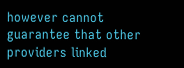however cannot guarantee that other providers linked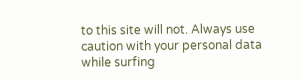to this site will not. Always use caution with your personal data while surfing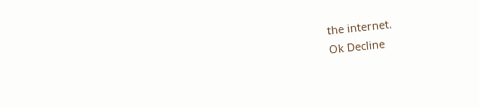the internet.
Ok Decline